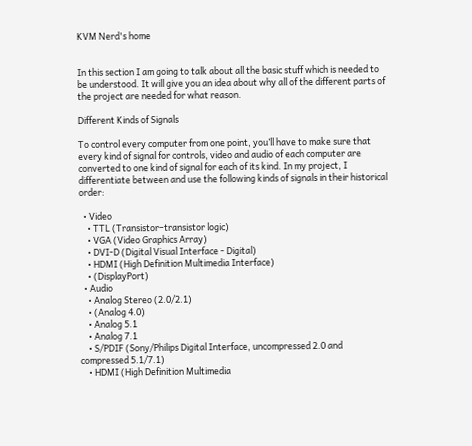KVM Nerd's home


In this section I am going to talk about all the basic stuff which is needed to be understood. It will give you an idea about why all of the different parts of the project are needed for what reason.

Different Kinds of Signals

To control every computer from one point, you’ll have to make sure that every kind of signal for controls, video and audio of each computer are converted to one kind of signal for each of its kind. In my project, I differentiate between and use the following kinds of signals in their historical order:

  • Video
    • TTL (Transistor–transistor logic)
    • VGA (Video Graphics Array)
    • DVI-D (Digital Visual Interface - Digital)
    • HDMI (High Definition Multimedia Interface)
    • (DisplayPort)
  • Audio
    • Analog Stereo (2.0/2.1)
    • (Analog 4.0)
    • Analog 5.1
    • Analog 7.1
    • S/PDIF (Sony/Philips Digital Interface, uncompressed 2.0 and compressed 5.1/7.1)
    • HDMI (High Definition Multimedia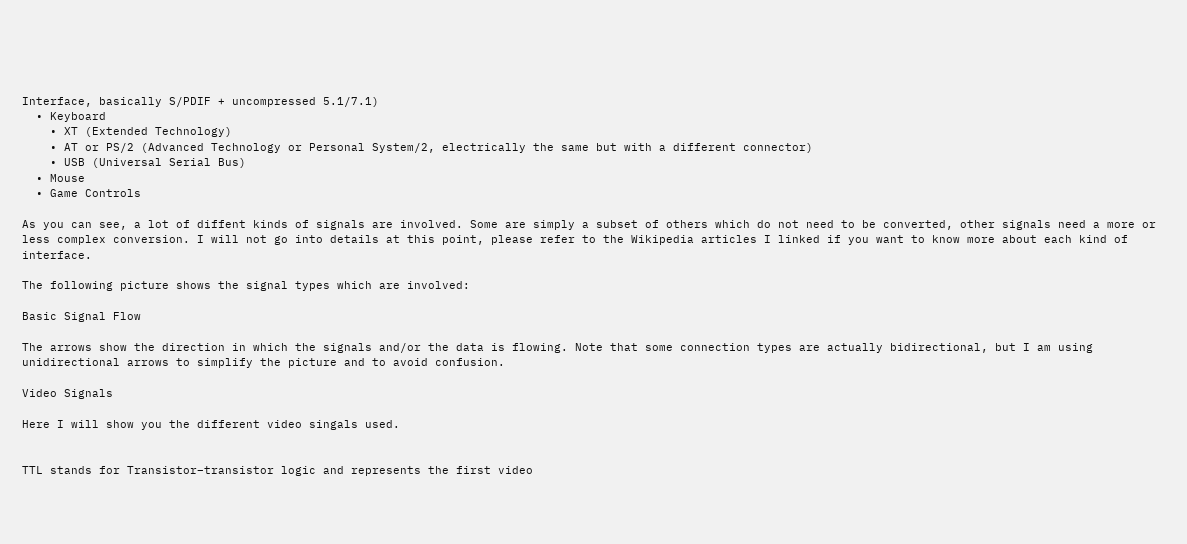Interface, basically S/PDIF + uncompressed 5.1/7.1)
  • Keyboard
    • XT (Extended Technology)
    • AT or PS/2 (Advanced Technology or Personal System/2, electrically the same but with a different connector)
    • USB (Universal Serial Bus)
  • Mouse
  • Game Controls

As you can see, a lot of diffent kinds of signals are involved. Some are simply a subset of others which do not need to be converted, other signals need a more or less complex conversion. I will not go into details at this point, please refer to the Wikipedia articles I linked if you want to know more about each kind of interface.

The following picture shows the signal types which are involved:

Basic Signal Flow

The arrows show the direction in which the signals and/or the data is flowing. Note that some connection types are actually bidirectional, but I am using unidirectional arrows to simplify the picture and to avoid confusion.

Video Signals

Here I will show you the different video singals used.


TTL stands for Transistor–transistor logic and represents the first video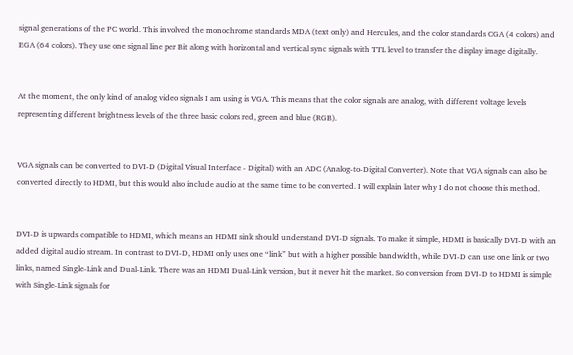signal generations of the PC world. This involved the monochrome standards MDA (text only) and Hercules, and the color standards CGA (4 colors) and EGA (64 colors). They use one signal line per Bit along with horizontal and vertical sync signals with TTL level to transfer the display image digitally.


At the moment, the only kind of analog video signals I am using is VGA. This means that the color signals are analog, with different voltage levels representing different brightness levels of the three basic colors red, green and blue (RGB).


VGA signals can be converted to DVI-D (Digital Visual Interface - Digital) with an ADC (Analog-to-Digital Converter). Note that VGA signals can also be converted directly to HDMI, but this would also include audio at the same time to be converted. I will explain later why I do not choose this method.


DVI-D is upwards compatible to HDMI, which means an HDMI sink should understand DVI-D signals. To make it simple, HDMI is basically DVI-D with an added digital audio stream. In contrast to DVI-D, HDMI only uses one “link” but with a higher possible bandwidth, while DVI-D can use one link or two links, named Single-Link and Dual-Link. There was an HDMI Dual-Link version, but it never hit the market. So conversion from DVI-D to HDMI is simple with Single-Link signals for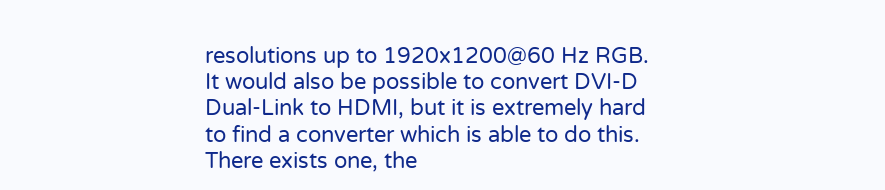resolutions up to 1920x1200@60 Hz RGB. It would also be possible to convert DVI-D Dual-Link to HDMI, but it is extremely hard to find a converter which is able to do this. There exists one, the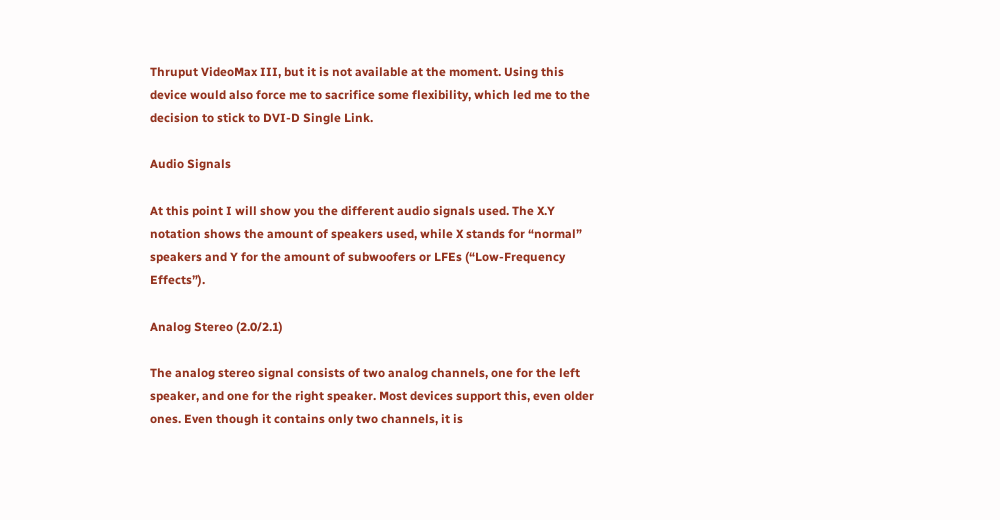Thruput VideoMax III, but it is not available at the moment. Using this device would also force me to sacrifice some flexibility, which led me to the decision to stick to DVI-D Single Link.

Audio Signals

At this point I will show you the different audio signals used. The X.Y notation shows the amount of speakers used, while X stands for “normal” speakers and Y for the amount of subwoofers or LFEs (“Low-Frequency Effects”).

Analog Stereo (2.0/2.1)

The analog stereo signal consists of two analog channels, one for the left speaker, and one for the right speaker. Most devices support this, even older ones. Even though it contains only two channels, it is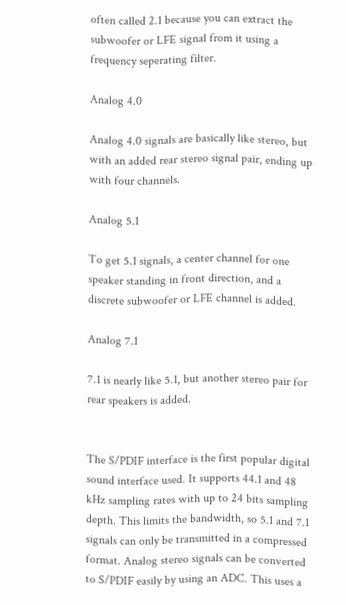often called 2.1 because you can extract the subwoofer or LFE signal from it using a frequency seperating filter.

Analog 4.0

Analog 4.0 signals are basically like stereo, but with an added rear stereo signal pair, ending up with four channels.

Analog 5.1

To get 5.1 signals, a center channel for one speaker standing in front direction, and a discrete subwoofer or LFE channel is added.

Analog 7.1

7.1 is nearly like 5.1, but another stereo pair for rear speakers is added.


The S/PDIF interface is the first popular digital sound interface used. It supports 44.1 and 48 kHz sampling rates with up to 24 bits sampling depth. This limits the bandwidth, so 5.1 and 7.1 signals can only be transmitted in a compressed format. Analog stereo signals can be converted to S/PDIF easily by using an ADC. This uses a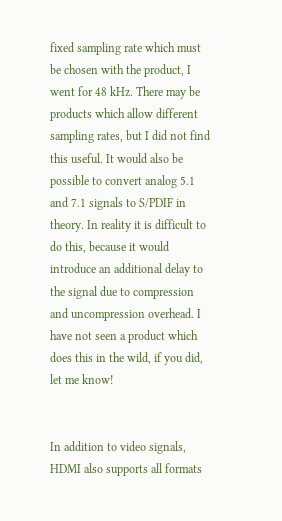fixed sampling rate which must be chosen with the product, I went for 48 kHz. There may be products which allow different sampling rates, but I did not find this useful. It would also be possible to convert analog 5.1 and 7.1 signals to S/PDIF in theory. In reality it is difficult to do this, because it would introduce an additional delay to the signal due to compression and uncompression overhead. I have not seen a product which does this in the wild, if you did, let me know!


In addition to video signals, HDMI also supports all formats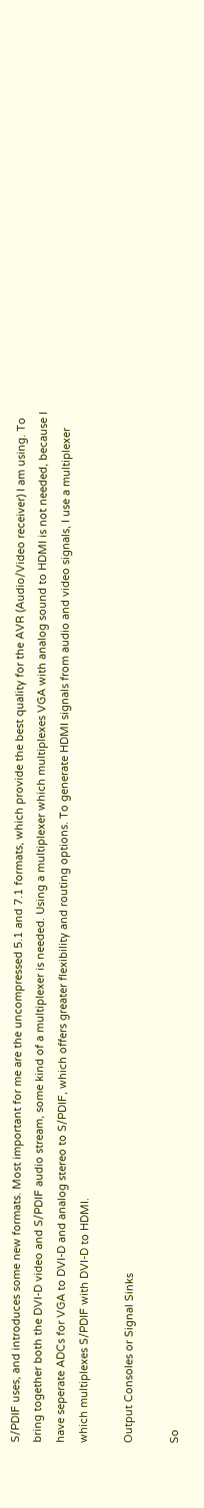S/PDIF uses, and introduces some new formats. Most important for me are the uncompressed 5.1 and 7.1 formats, which provide the best quality for the AVR (Audio/Video receiver) I am using. To bring together both the DVI-D video and S/PDIF audio stream, some kind of a multiplexer is needed. Using a multiplexer which multiplexes VGA with analog sound to HDMI is not needed, because I have seperate ADCs for VGA to DVI-D and analog stereo to S/PDIF, which offers greater flexibility and routing options. To generate HDMI signals from audio and video signals, I use a multiplexer which multiplexes S/PDIF with DVI-D to HDMI.

Output Consoles or Signal Sinks

So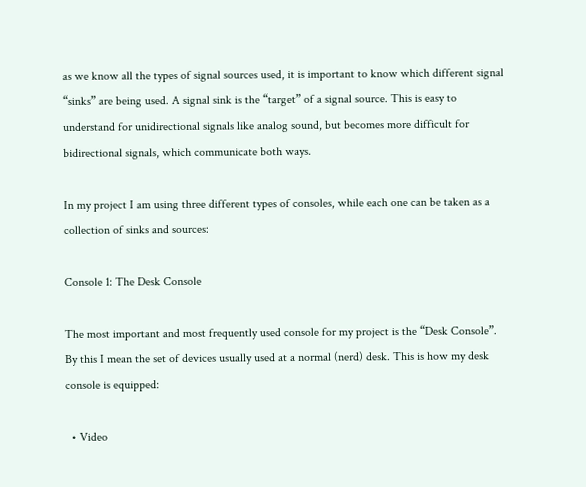as we know all the types of signal sources used, it is important to know which different signal “sinks” are being used. A signal sink is the “target” of a signal source. This is easy to understand for unidirectional signals like analog sound, but becomes more difficult for bidirectional signals, which communicate both ways.

In my project I am using three different types of consoles, while each one can be taken as a collection of sinks and sources:

Console 1: The Desk Console

The most important and most frequently used console for my project is the “Desk Console”. By this I mean the set of devices usually used at a normal (nerd) desk. This is how my desk console is equipped:

  • Video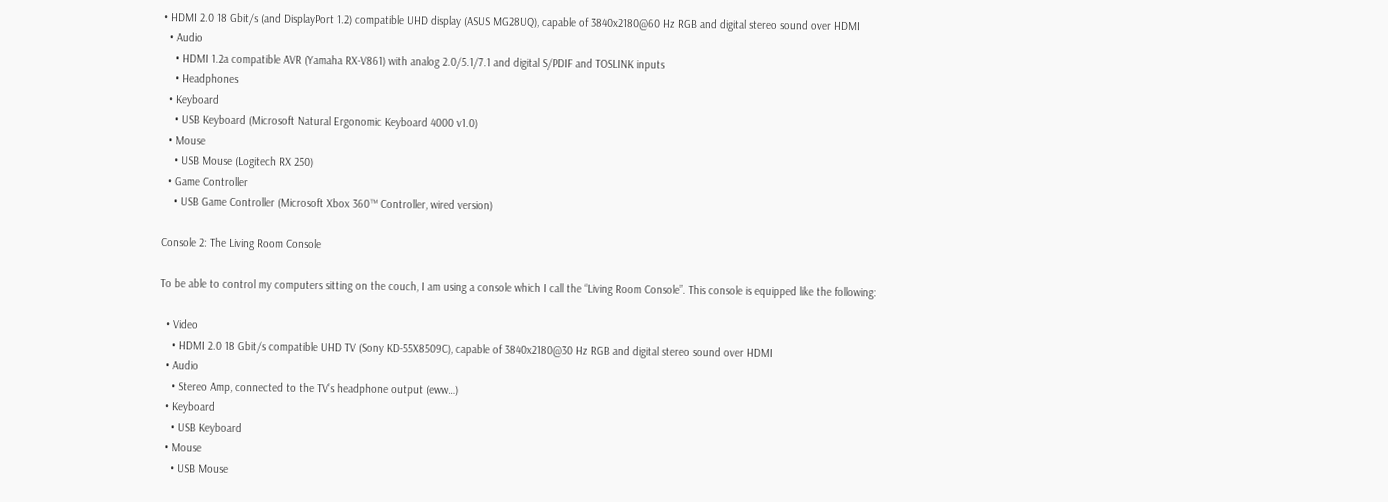• HDMI 2.0 18 Gbit/s (and DisplayPort 1.2) compatible UHD display (ASUS MG28UQ), capable of 3840x2180@60 Hz RGB and digital stereo sound over HDMI
  • Audio
    • HDMI 1.2a compatible AVR (Yamaha RX-V861) with analog 2.0/5.1/7.1 and digital S/PDIF and TOSLINK inputs
    • Headphones
  • Keyboard
    • USB Keyboard (Microsoft Natural Ergonomic Keyboard 4000 v1.0)
  • Mouse
    • USB Mouse (Logitech RX 250)
  • Game Controller
    • USB Game Controller (Microsoft Xbox 360™ Controller, wired version)

Console 2: The Living Room Console

To be able to control my computers sitting on the couch, I am using a console which I call the “Living Room Console”. This console is equipped like the following:

  • Video
    • HDMI 2.0 18 Gbit/s compatible UHD TV (Sony KD-55X8509C), capable of 3840x2180@30 Hz RGB and digital stereo sound over HDMI
  • Audio
    • Stereo Amp, connected to the TV’s headphone output (eww…)
  • Keyboard
    • USB Keyboard
  • Mouse
    • USB Mouse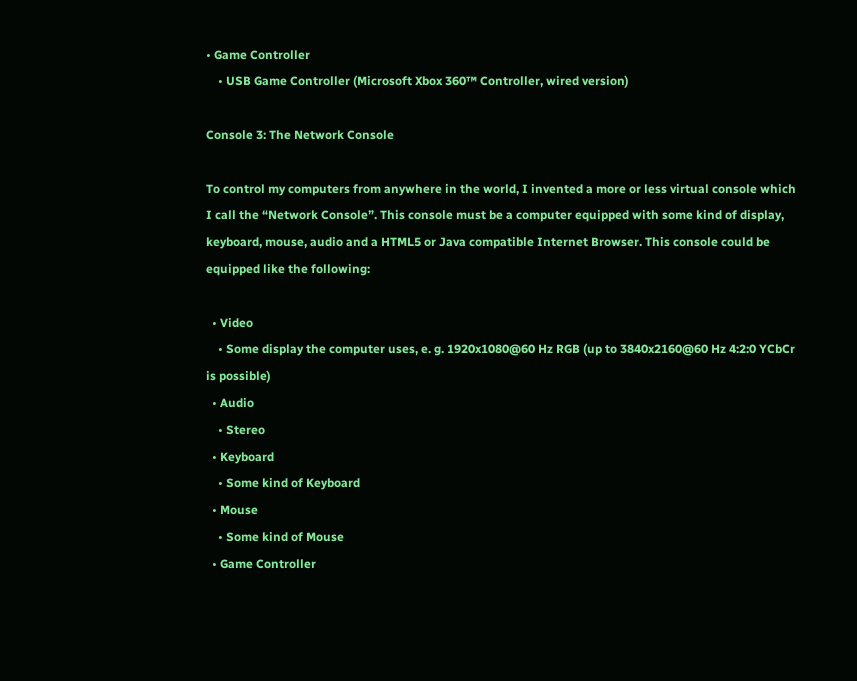• Game Controller
    • USB Game Controller (Microsoft Xbox 360™ Controller, wired version)

Console 3: The Network Console

To control my computers from anywhere in the world, I invented a more or less virtual console which I call the “Network Console”. This console must be a computer equipped with some kind of display, keyboard, mouse, audio and a HTML5 or Java compatible Internet Browser. This console could be equipped like the following:

  • Video
    • Some display the computer uses, e. g. 1920x1080@60 Hz RGB (up to 3840x2160@60 Hz 4:2:0 YCbCr is possible)
  • Audio
    • Stereo
  • Keyboard
    • Some kind of Keyboard
  • Mouse
    • Some kind of Mouse
  • Game Controller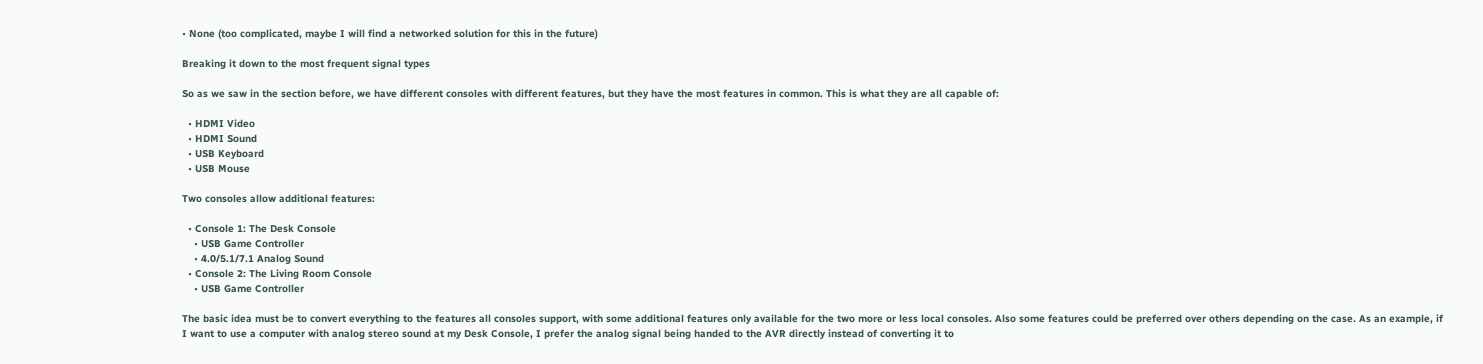• None (too complicated, maybe I will find a networked solution for this in the future)

Breaking it down to the most frequent signal types

So as we saw in the section before, we have different consoles with different features, but they have the most features in common. This is what they are all capable of:

  • HDMI Video
  • HDMI Sound
  • USB Keyboard
  • USB Mouse

Two consoles allow additional features:

  • Console 1: The Desk Console
    • USB Game Controller
    • 4.0/5.1/7.1 Analog Sound
  • Console 2: The Living Room Console
    • USB Game Controller

The basic idea must be to convert everything to the features all consoles support, with some additional features only available for the two more or less local consoles. Also some features could be preferred over others depending on the case. As an example, if I want to use a computer with analog stereo sound at my Desk Console, I prefer the analog signal being handed to the AVR directly instead of converting it to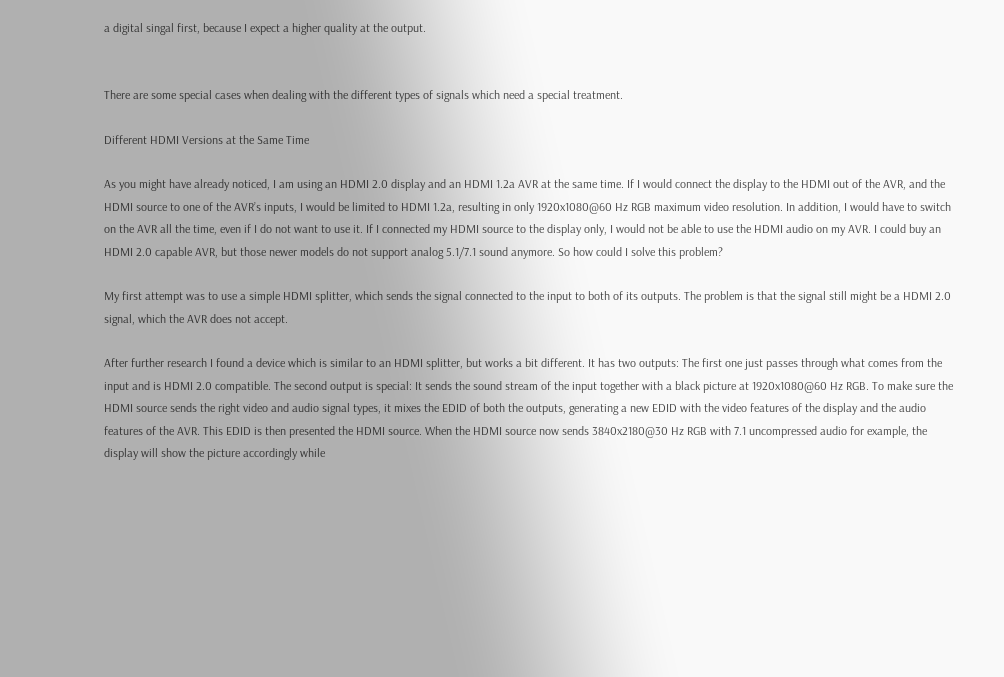a digital singal first, because I expect a higher quality at the output.


There are some special cases when dealing with the different types of signals which need a special treatment.

Different HDMI Versions at the Same Time

As you might have already noticed, I am using an HDMI 2.0 display and an HDMI 1.2a AVR at the same time. If I would connect the display to the HDMI out of the AVR, and the HDMI source to one of the AVR’s inputs, I would be limited to HDMI 1.2a, resulting in only 1920x1080@60 Hz RGB maximum video resolution. In addition, I would have to switch on the AVR all the time, even if I do not want to use it. If I connected my HDMI source to the display only, I would not be able to use the HDMI audio on my AVR. I could buy an HDMI 2.0 capable AVR, but those newer models do not support analog 5.1/7.1 sound anymore. So how could I solve this problem?

My first attempt was to use a simple HDMI splitter, which sends the signal connected to the input to both of its outputs. The problem is that the signal still might be a HDMI 2.0 signal, which the AVR does not accept.

After further research I found a device which is similar to an HDMI splitter, but works a bit different. It has two outputs: The first one just passes through what comes from the input and is HDMI 2.0 compatible. The second output is special: It sends the sound stream of the input together with a black picture at 1920x1080@60 Hz RGB. To make sure the HDMI source sends the right video and audio signal types, it mixes the EDID of both the outputs, generating a new EDID with the video features of the display and the audio features of the AVR. This EDID is then presented the HDMI source. When the HDMI source now sends 3840x2180@30 Hz RGB with 7.1 uncompressed audio for example, the display will show the picture accordingly while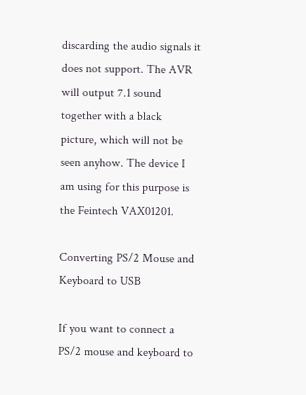discarding the audio signals it does not support. The AVR will output 7.1 sound together with a black picture, which will not be seen anyhow. The device I am using for this purpose is the Feintech VAX01201.

Converting PS/2 Mouse and Keyboard to USB

If you want to connect a PS/2 mouse and keyboard to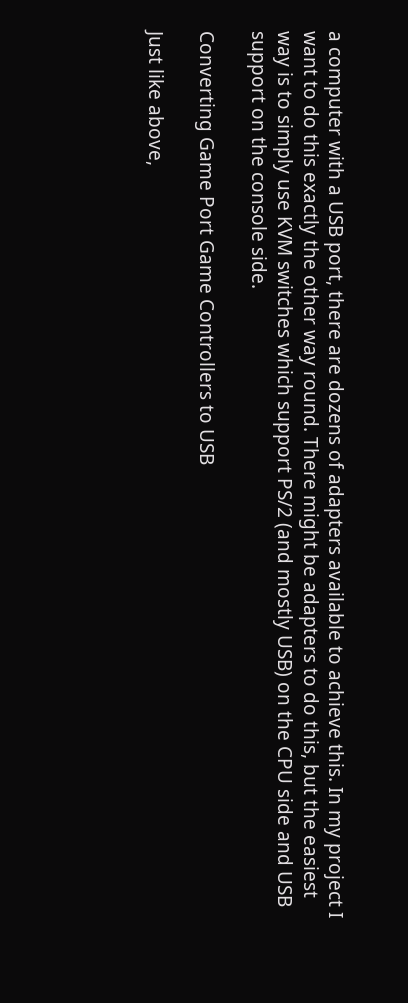a computer with a USB port, there are dozens of adapters available to achieve this. In my project I want to do this exactly the other way round. There might be adapters to do this, but the easiest way is to simply use KVM switches which support PS/2 (and mostly USB) on the CPU side and USB support on the console side.

Converting Game Port Game Controllers to USB

Just like above,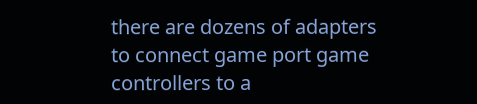there are dozens of adapters to connect game port game controllers to a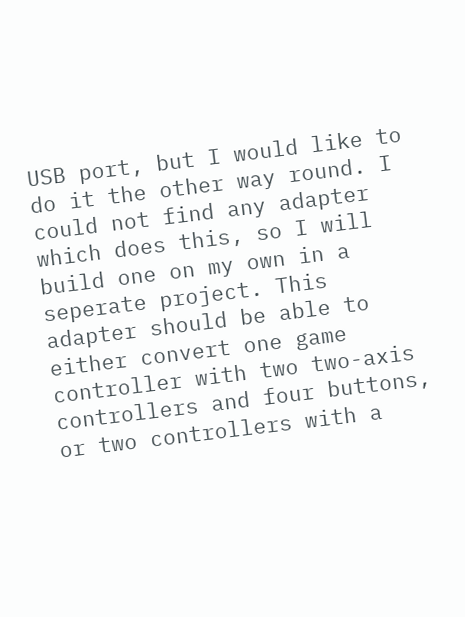USB port, but I would like to do it the other way round. I could not find any adapter which does this, so I will build one on my own in a seperate project. This adapter should be able to either convert one game controller with two two-axis controllers and four buttons, or two controllers with a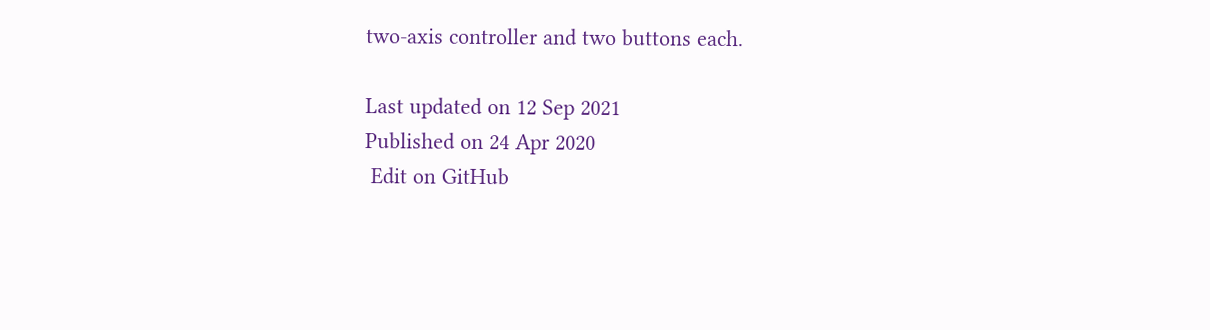two-axis controller and two buttons each.

Last updated on 12 Sep 2021
Published on 24 Apr 2020
 Edit on GitHub